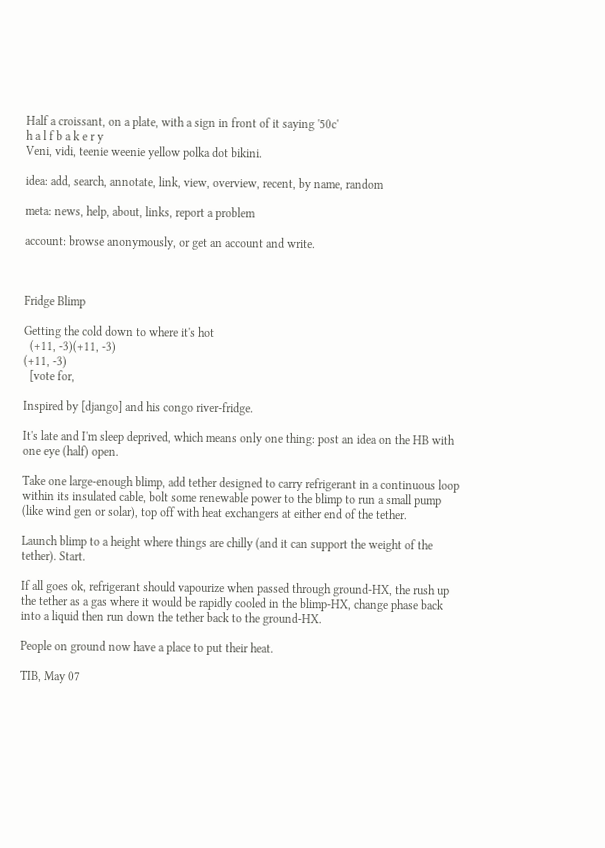Half a croissant, on a plate, with a sign in front of it saying '50c'
h a l f b a k e r y
Veni, vidi, teenie weenie yellow polka dot bikini.

idea: add, search, annotate, link, view, overview, recent, by name, random

meta: news, help, about, links, report a problem

account: browse anonymously, or get an account and write.



Fridge Blimp

Getting the cold down to where it's hot
  (+11, -3)(+11, -3)
(+11, -3)
  [vote for,

Inspired by [django] and his congo river-fridge.

It's late and I'm sleep deprived, which means only one thing: post an idea on the HB with one eye (half) open.

Take one large-enough blimp, add tether designed to carry refrigerant in a continuous loop within its insulated cable, bolt some renewable power to the blimp to run a small pump (like wind gen or solar), top off with heat exchangers at either end of the tether.

Launch blimp to a height where things are chilly (and it can support the weight of the tether). Start.

If all goes ok, refrigerant should vapourize when passed through ground-HX, the rush up the tether as a gas where it would be rapidly cooled in the blimp-HX, change phase back into a liquid then run down the tether back to the ground-HX.

People on ground now have a place to put their heat.

TIB, May 07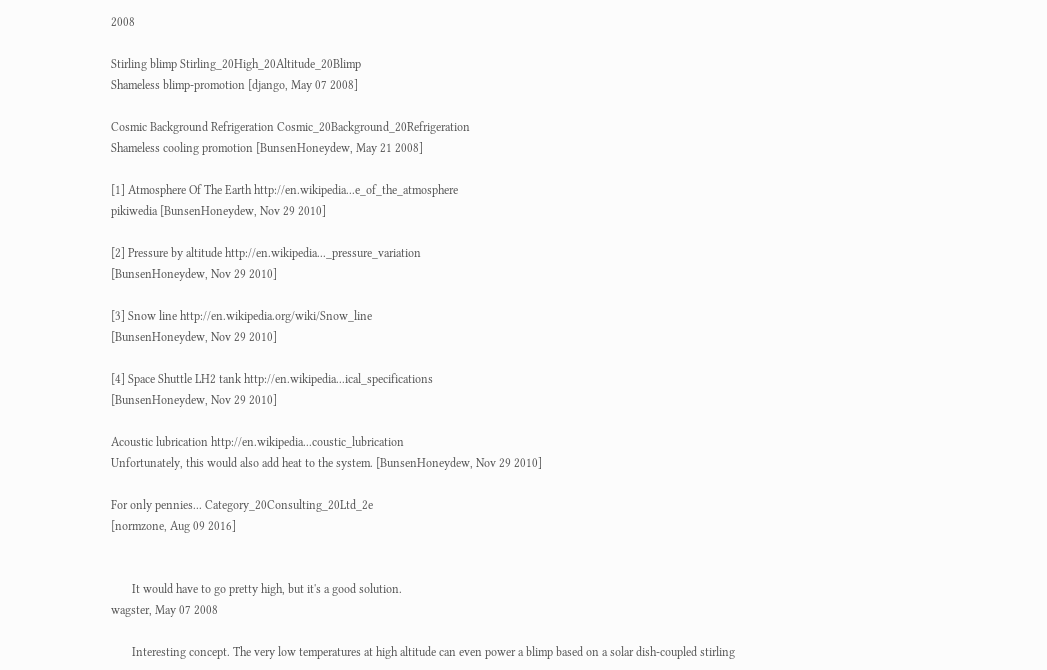2008

Stirling blimp Stirling_20High_20Altitude_20Blimp
Shameless blimp-promotion [django, May 07 2008]

Cosmic Background Refrigeration Cosmic_20Background_20Refrigeration
Shameless cooling promotion [BunsenHoneydew, May 21 2008]

[1] Atmosphere Of The Earth http://en.wikipedia...e_of_the_atmosphere
pikiwedia [BunsenHoneydew, Nov 29 2010]

[2] Pressure by altitude http://en.wikipedia..._pressure_variation
[BunsenHoneydew, Nov 29 2010]

[3] Snow line http://en.wikipedia.org/wiki/Snow_line
[BunsenHoneydew, Nov 29 2010]

[4] Space Shuttle LH2 tank http://en.wikipedia...ical_specifications
[BunsenHoneydew, Nov 29 2010]

Acoustic lubrication http://en.wikipedia...coustic_lubrication
Unfortunately, this would also add heat to the system. [BunsenHoneydew, Nov 29 2010]

For only pennies... Category_20Consulting_20Ltd_2e
[normzone, Aug 09 2016]


       It would have to go pretty high, but it's a good solution.
wagster, May 07 2008

       Interesting concept. The very low temperatures at high altitude can even power a blimp based on a solar dish-coupled stirling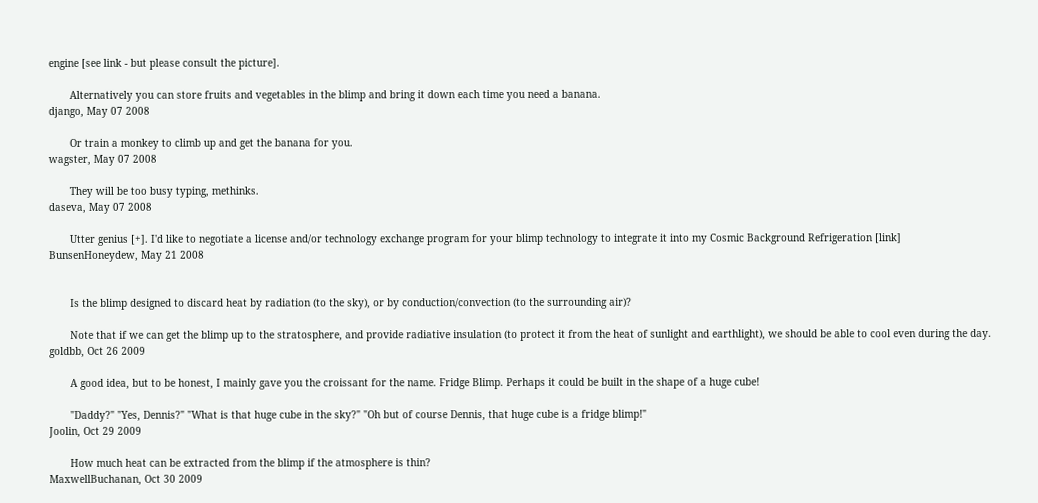engine [see link - but please consult the picture].

       Alternatively you can store fruits and vegetables in the blimp and bring it down each time you need a banana.
django, May 07 2008

       Or train a monkey to climb up and get the banana for you.
wagster, May 07 2008

       They will be too busy typing, methinks.
daseva, May 07 2008

       Utter genius [+]. I'd like to negotiate a license and/or technology exchange program for your blimp technology to integrate it into my Cosmic Background Refrigeration [link]
BunsenHoneydew, May 21 2008


       Is the blimp designed to discard heat by radiation (to the sky), or by conduction/convection (to the surrounding air)?

       Note that if we can get the blimp up to the stratosphere, and provide radiative insulation (to protect it from the heat of sunlight and earthlight), we should be able to cool even during the day.
goldbb, Oct 26 2009

       A good idea, but to be honest, I mainly gave you the croissant for the name. Fridge Blimp. Perhaps it could be built in the shape of a huge cube!

       "Daddy?" "Yes, Dennis?" "What is that huge cube in the sky?" "Oh but of course Dennis, that huge cube is a fridge blimp!"
Joolin, Oct 29 2009

       How much heat can be extracted from the blimp if the atmosphere is thin?
MaxwellBuchanan, Oct 30 2009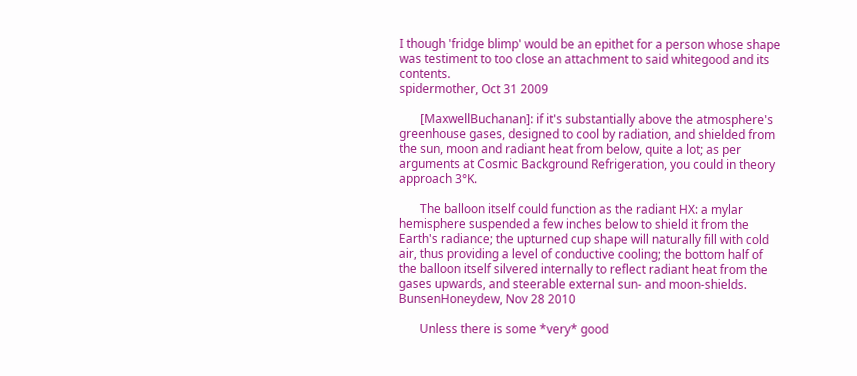I though 'fridge blimp' would be an epithet for a person whose shape was testiment to too close an attachment to said whitegood and its contents.
spidermother, Oct 31 2009

       [MaxwellBuchanan]: if it's substantially above the atmosphere's greenhouse gases, designed to cool by radiation, and shielded from the sun, moon and radiant heat from below, quite a lot; as per arguments at Cosmic Background Refrigeration, you could in theory approach 3°K.

       The balloon itself could function as the radiant HX: a mylar hemisphere suspended a few inches below to shield it from the Earth's radiance; the upturned cup shape will naturally fill with cold air, thus providing a level of conductive cooling; the bottom half of the balloon itself silvered internally to reflect radiant heat from the gases upwards, and steerable external sun- and moon-shields.
BunsenHoneydew, Nov 28 2010

       Unless there is some *very* good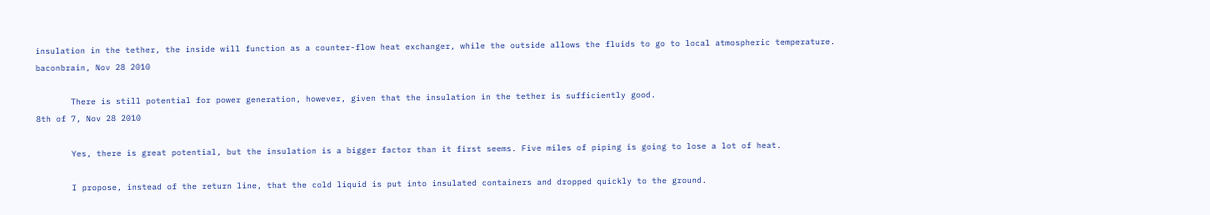insulation in the tether, the inside will function as a counter-flow heat exchanger, while the outside allows the fluids to go to local atmospheric temperature.
baconbrain, Nov 28 2010

       There is still potential for power generation, however, given that the insulation in the tether is sufficiently good.
8th of 7, Nov 28 2010

       Yes, there is great potential, but the insulation is a bigger factor than it first seems. Five miles of piping is going to lose a lot of heat.

       I propose, instead of the return line, that the cold liquid is put into insulated containers and dropped quickly to the ground.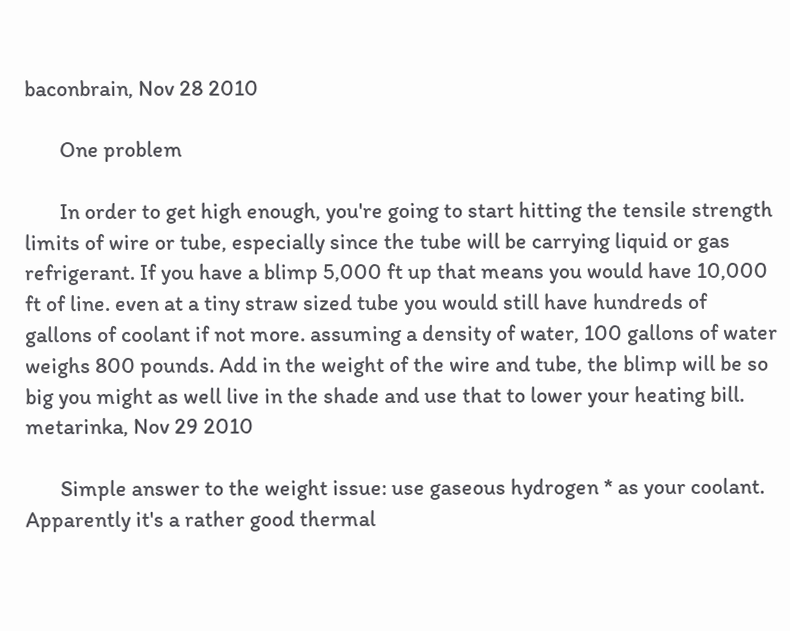baconbrain, Nov 28 2010

       One problem

       In order to get high enough, you're going to start hitting the tensile strength limits of wire or tube, especially since the tube will be carrying liquid or gas refrigerant. If you have a blimp 5,000 ft up that means you would have 10,000 ft of line. even at a tiny straw sized tube you would still have hundreds of gallons of coolant if not more. assuming a density of water, 100 gallons of water weighs 800 pounds. Add in the weight of the wire and tube, the blimp will be so big you might as well live in the shade and use that to lower your heating bill.
metarinka, Nov 29 2010

       Simple answer to the weight issue: use gaseous hydrogen * as your coolant. Apparently it's a rather good thermal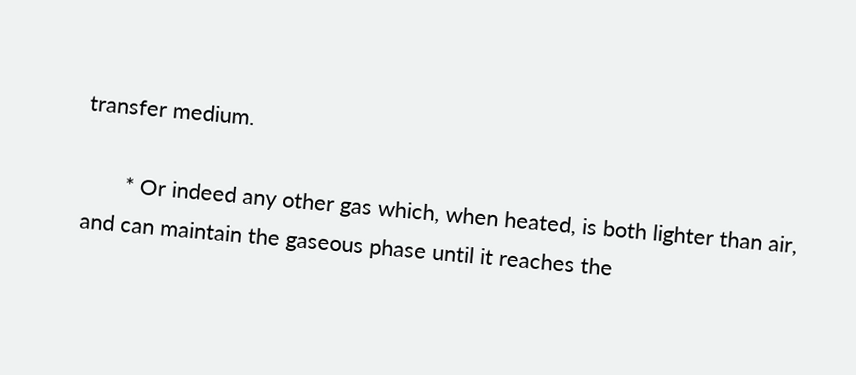transfer medium.

       * Or indeed any other gas which, when heated, is both lighter than air, and can maintain the gaseous phase until it reaches the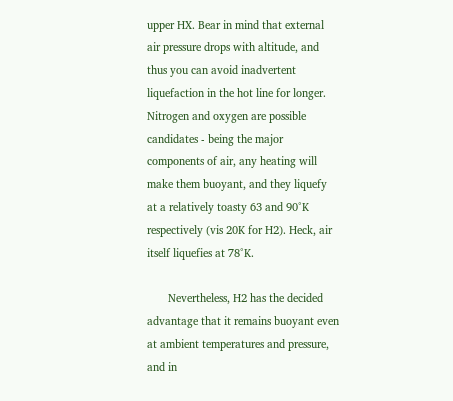upper HX. Bear in mind that external air pressure drops with altitude, and thus you can avoid inadvertent liquefaction in the hot line for longer. Nitrogen and oxygen are possible candidates - being the major components of air, any heating will make them buoyant, and they liquefy at a relatively toasty 63 and 90°K respectively (vis 20K for H2). Heck, air itself liquefies at 78°K.

       Nevertheless, H2 has the decided advantage that it remains buoyant even at ambient temperatures and pressure, and in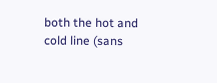both the hot and cold line (sans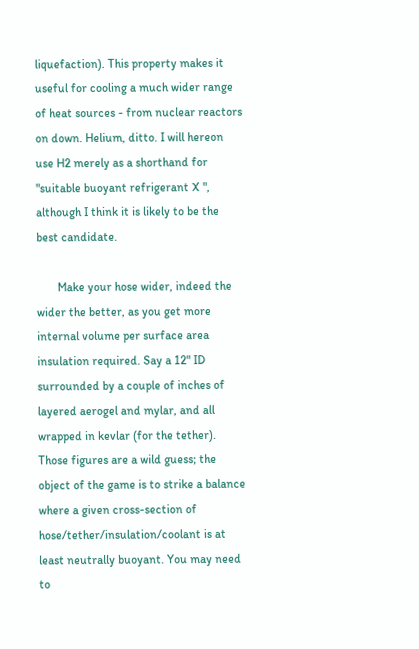liquefaction). This property makes it useful for cooling a much wider range of heat sources - from nuclear reactors on down. Helium, ditto. I will hereon use H2 merely as a shorthand for "suitable buoyant refrigerant X ", although I think it is likely to be the best candidate.

       Make your hose wider, indeed the wider the better, as you get more internal volume per surface area insulation required. Say a 12" ID surrounded by a couple of inches of layered aerogel and mylar, and all wrapped in kevlar (for the tether). Those figures are a wild guess; the object of the game is to strike a balance where a given cross-section of hose/tether/insulation/coolant is at least neutrally buoyant. You may need to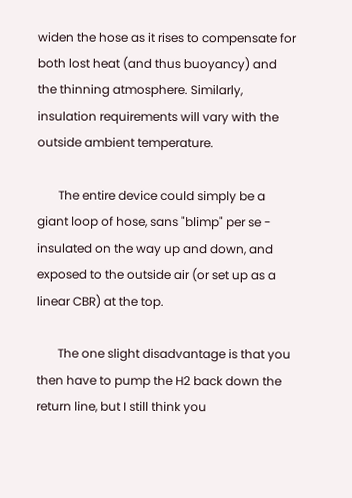widen the hose as it rises to compensate for both lost heat (and thus buoyancy) and the thinning atmosphere. Similarly, insulation requirements will vary with the outside ambient temperature.

       The entire device could simply be a giant loop of hose, sans "blimp" per se - insulated on the way up and down, and exposed to the outside air (or set up as a linear CBR) at the top.

       The one slight disadvantage is that you then have to pump the H2 back down the return line, but I still think you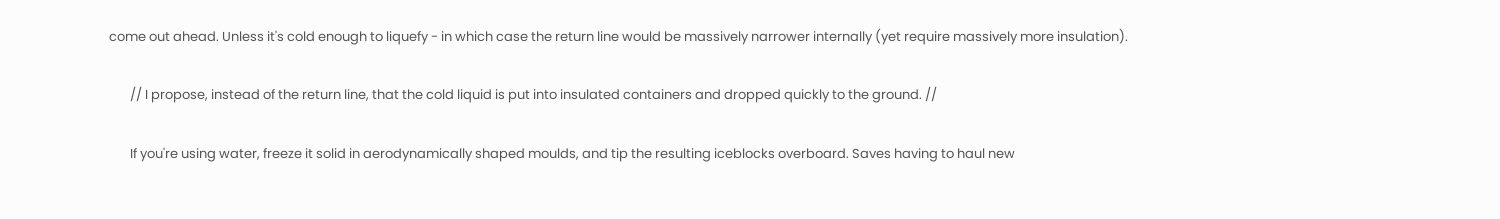come out ahead. Unless it's cold enough to liquefy - in which case the return line would be massively narrower internally (yet require massively more insulation).

       // I propose, instead of the return line, that the cold liquid is put into insulated containers and dropped quickly to the ground. //

       If you're using water, freeze it solid in aerodynamically shaped moulds, and tip the resulting iceblocks overboard. Saves having to haul new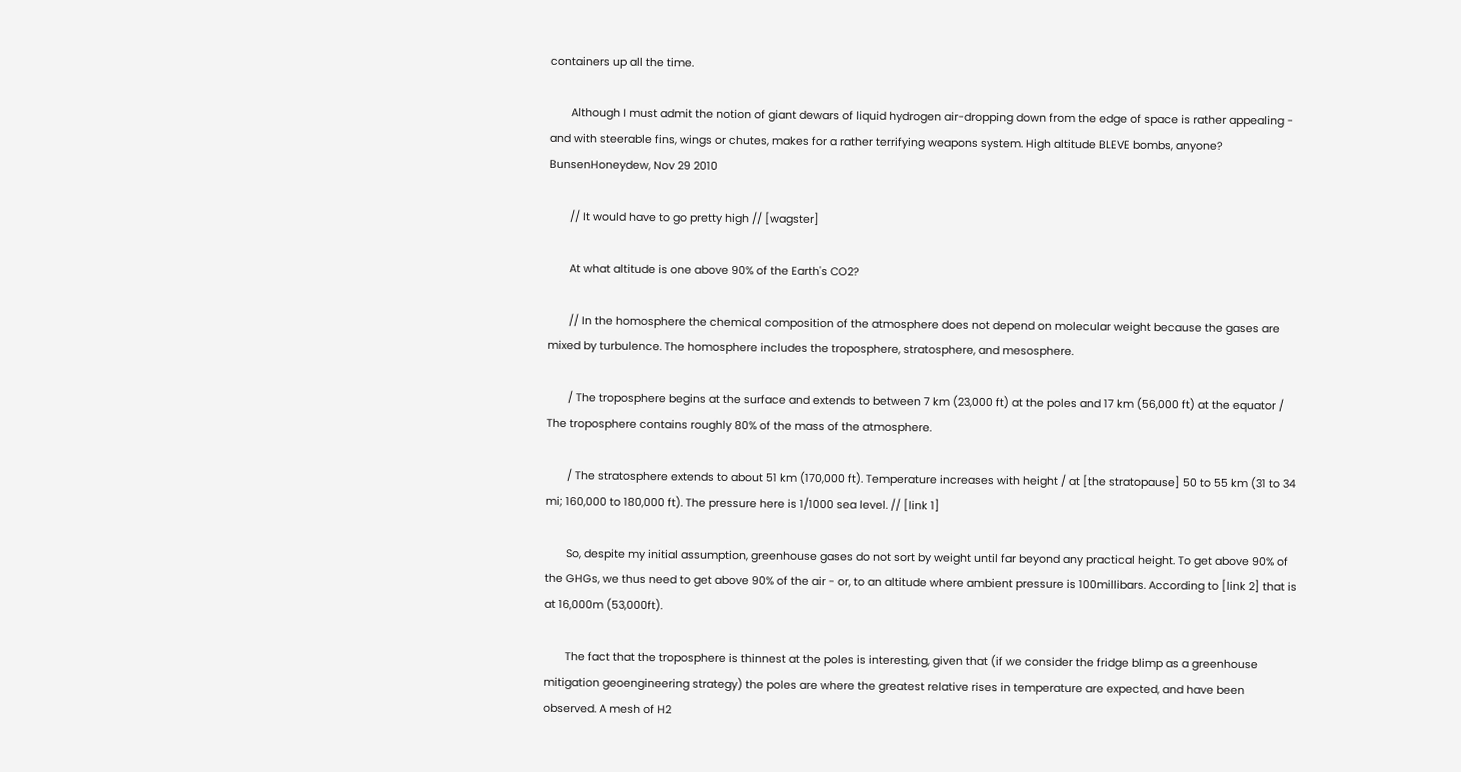containers up all the time.

       Although I must admit the notion of giant dewars of liquid hydrogen air-dropping down from the edge of space is rather appealing - and with steerable fins, wings or chutes, makes for a rather terrifying weapons system. High altitude BLEVE bombs, anyone?
BunsenHoneydew, Nov 29 2010

       // It would have to go pretty high // [wagster]

       At what altitude is one above 90% of the Earth's CO2?

       // In the homosphere the chemical composition of the atmosphere does not depend on molecular weight because the gases are mixed by turbulence. The homosphere includes the troposphere, stratosphere, and mesosphere.

       / The troposphere begins at the surface and extends to between 7 km (23,000 ft) at the poles and 17 km (56,000 ft) at the equator / The troposphere contains roughly 80% of the mass of the atmosphere.

       / The stratosphere extends to about 51 km (170,000 ft). Temperature increases with height / at [the stratopause] 50 to 55 km (31 to 34 mi; 160,000 to 180,000 ft). The pressure here is 1/1000 sea level. // [link 1]

       So, despite my initial assumption, greenhouse gases do not sort by weight until far beyond any practical height. To get above 90% of the GHGs, we thus need to get above 90% of the air - or, to an altitude where ambient pressure is 100millibars. According to [link 2] that is at 16,000m (53,000ft).

       The fact that the troposphere is thinnest at the poles is interesting, given that (if we consider the fridge blimp as a greenhouse mitigation geoengineering strategy) the poles are where the greatest relative rises in temperature are expected, and have been observed. A mesh of H2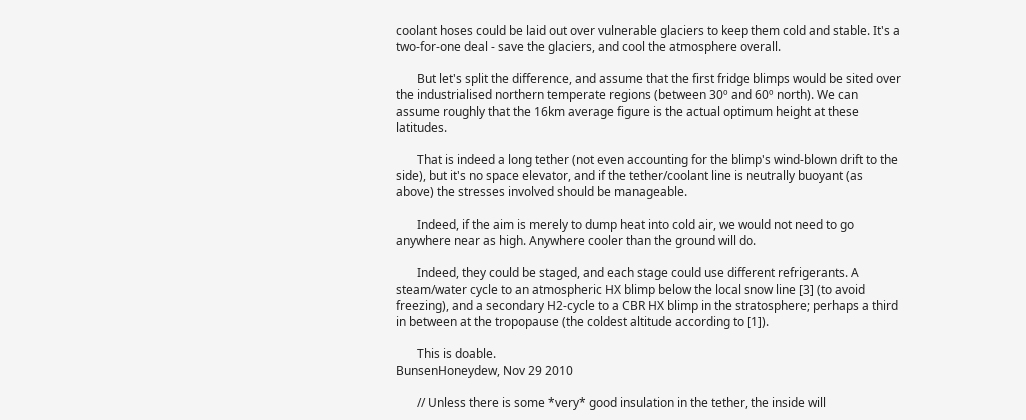coolant hoses could be laid out over vulnerable glaciers to keep them cold and stable. It's a two-for-one deal - save the glaciers, and cool the atmosphere overall.

       But let's split the difference, and assume that the first fridge blimps would be sited over the industrialised northern temperate regions (between 30º and 60º north). We can assume roughly that the 16km average figure is the actual optimum height at these latitudes.

       That is indeed a long tether (not even accounting for the blimp's wind-blown drift to the side), but it's no space elevator, and if the tether/coolant line is neutrally buoyant (as above) the stresses involved should be manageable.

       Indeed, if the aim is merely to dump heat into cold air, we would not need to go anywhere near as high. Anywhere cooler than the ground will do.

       Indeed, they could be staged, and each stage could use different refrigerants. A steam/water cycle to an atmospheric HX blimp below the local snow line [3] (to avoid freezing), and a secondary H2-cycle to a CBR HX blimp in the stratosphere; perhaps a third in between at the tropopause (the coldest altitude according to [1]).

       This is doable.
BunsenHoneydew, Nov 29 2010

       // Unless there is some *very* good insulation in the tether, the inside will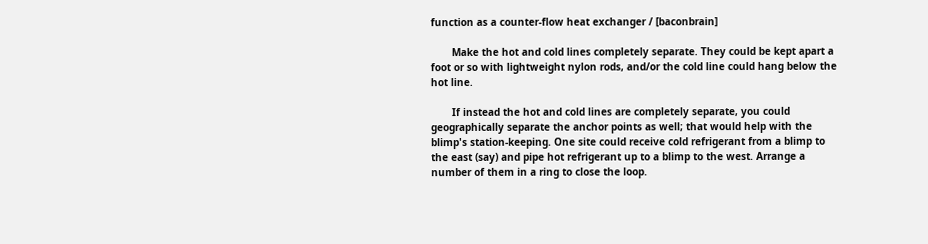function as a counter-flow heat exchanger / [baconbrain]

       Make the hot and cold lines completely separate. They could be kept apart a foot or so with lightweight nylon rods, and/or the cold line could hang below the hot line.

       If instead the hot and cold lines are completely separate, you could geographically separate the anchor points as well; that would help with the blimp's station-keeping. One site could receive cold refrigerant from a blimp to the east (say) and pipe hot refrigerant up to a blimp to the west. Arrange a number of them in a ring to close the loop.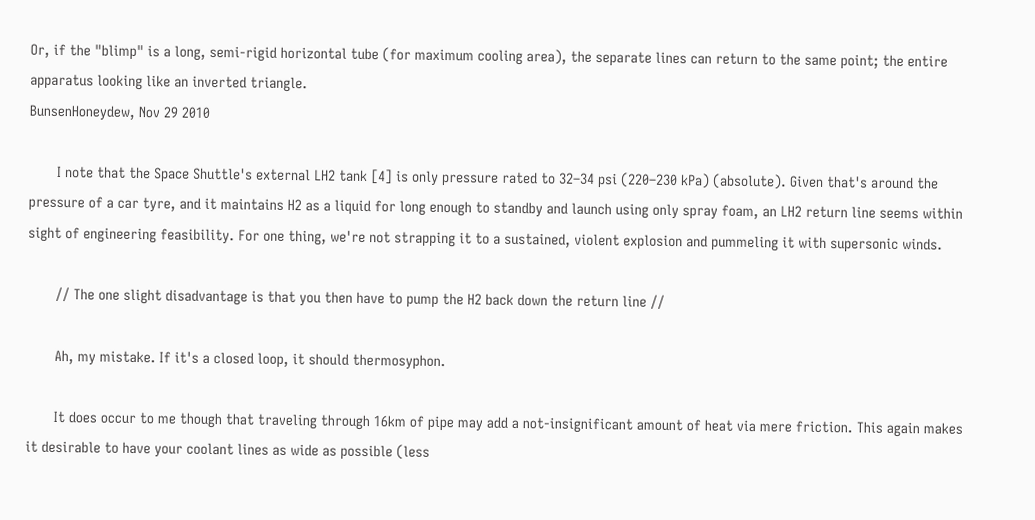Or, if the "blimp" is a long, semi-rigid horizontal tube (for maximum cooling area), the separate lines can return to the same point; the entire apparatus looking like an inverted triangle.
BunsenHoneydew, Nov 29 2010

       I note that the Space Shuttle's external LH2 tank [4] is only pressure rated to 32–34 psi (220–230 kPa) (absolute). Given that's around the pressure of a car tyre, and it maintains H2 as a liquid for long enough to standby and launch using only spray foam, an LH2 return line seems within sight of engineering feasibility. For one thing, we're not strapping it to a sustained, violent explosion and pummeling it with supersonic winds.

       // The one slight disadvantage is that you then have to pump the H2 back down the return line //

       Ah, my mistake. If it's a closed loop, it should thermosyphon.

       It does occur to me though that traveling through 16km of pipe may add a not-insignificant amount of heat via mere friction. This again makes it desirable to have your coolant lines as wide as possible (less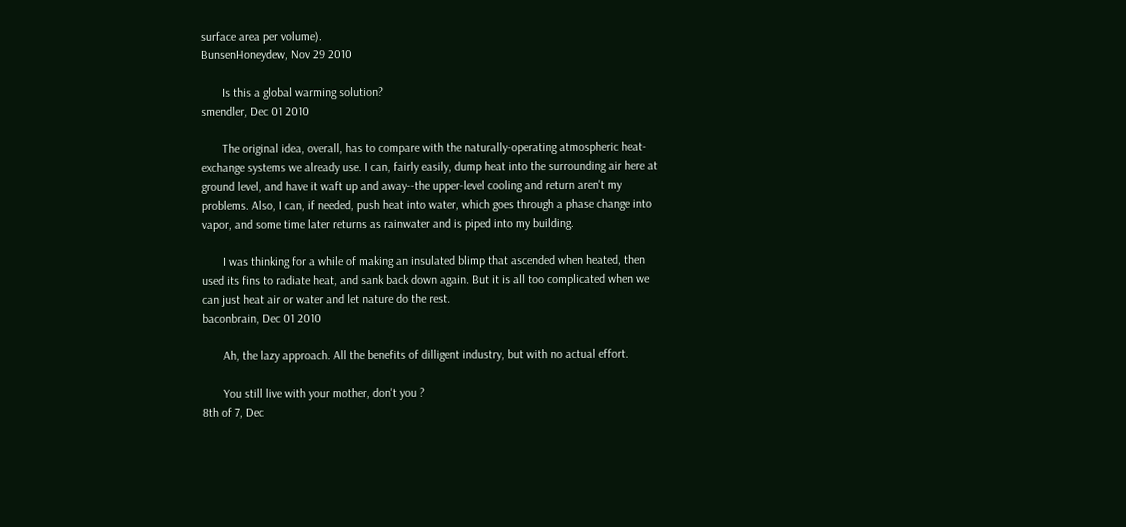surface area per volume).
BunsenHoneydew, Nov 29 2010

       Is this a global warming solution?
smendler, Dec 01 2010

       The original idea, overall, has to compare with the naturally-operating atmospheric heat-exchange systems we already use. I can, fairly easily, dump heat into the surrounding air here at ground level, and have it waft up and away--the upper-level cooling and return aren't my problems. Also, I can, if needed, push heat into water, which goes through a phase change into vapor, and some time later returns as rainwater and is piped into my building.

       I was thinking for a while of making an insulated blimp that ascended when heated, then used its fins to radiate heat, and sank back down again. But it is all too complicated when we can just heat air or water and let nature do the rest.
baconbrain, Dec 01 2010

       Ah, the lazy approach. All the benefits of dilligent industry, but with no actual effort.

       You still live with your mother, don't you ?
8th of 7, Dec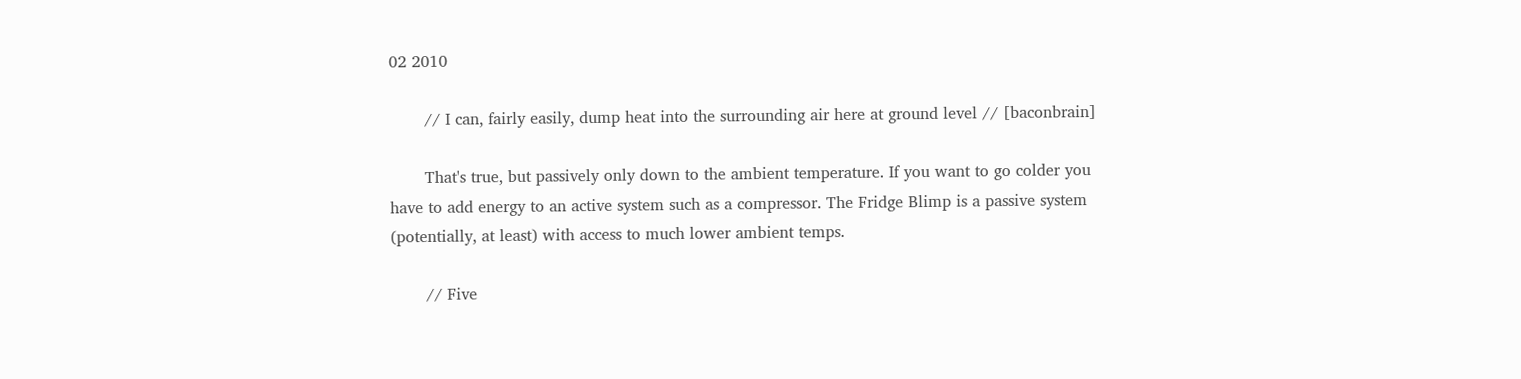02 2010

       // I can, fairly easily, dump heat into the surrounding air here at ground level // [baconbrain]

       That's true, but passively only down to the ambient temperature. If you want to go colder you have to add energy to an active system such as a compressor. The Fridge Blimp is a passive system (potentially, at least) with access to much lower ambient temps.

       // Five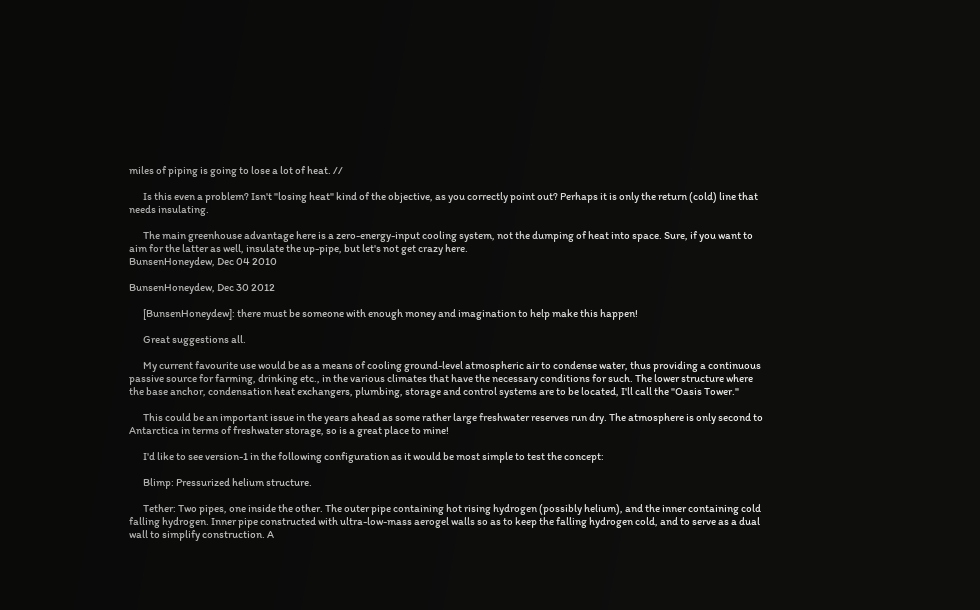miles of piping is going to lose a lot of heat. //

       Is this even a problem? Isn't "losing heat" kind of the objective, as you correctly point out? Perhaps it is only the return (cold) line that needs insulating.

       The main greenhouse advantage here is a zero-energy-input cooling system, not the dumping of heat into space. Sure, if you want to aim for the latter as well, insulate the up-pipe, but let's not get crazy here.
BunsenHoneydew, Dec 04 2010

BunsenHoneydew, Dec 30 2012

       [BunsenHoneydew]: there must be someone with enough money and imagination to help make this happen!

       Great suggestions all.

       My current favourite use would be as a means of cooling ground-level atmospheric air to condense water, thus providing a continuous passive source for farming, drinking etc., in the various climates that have the necessary conditions for such. The lower structure where the base anchor, condensation heat exchangers, plumbing, storage and control systems are to be located, I'll call the "Oasis Tower."

       This could be an important issue in the years ahead as some rather large freshwater reserves run dry. The atmosphere is only second to Antarctica in terms of freshwater storage, so is a great place to mine!

       I'd like to see version-1 in the following configuration as it would be most simple to test the concept:

       Blimp: Pressurized helium structure.

       Tether: Two pipes, one inside the other. The outer pipe containing hot rising hydrogen (possibly helium), and the inner containing cold falling hydrogen. Inner pipe constructed with ultra-low-mass aerogel walls so as to keep the falling hydrogen cold, and to serve as a dual wall to simplify construction. A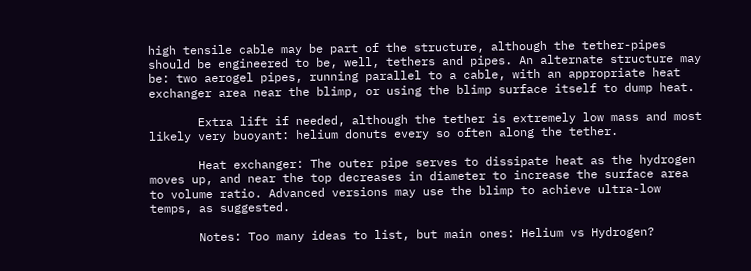high tensile cable may be part of the structure, although the tether-pipes should be engineered to be, well, tethers and pipes. An alternate structure may be: two aerogel pipes, running parallel to a cable, with an appropriate heat exchanger area near the blimp, or using the blimp surface itself to dump heat.

       Extra lift if needed, although the tether is extremely low mass and most likely very buoyant: helium donuts every so often along the tether.

       Heat exchanger: The outer pipe serves to dissipate heat as the hydrogen moves up, and near the top decreases in diameter to increase the surface area to volume ratio. Advanced versions may use the blimp to achieve ultra-low temps, as suggested.

       Notes: Too many ideas to list, but main ones: Helium vs Hydrogen?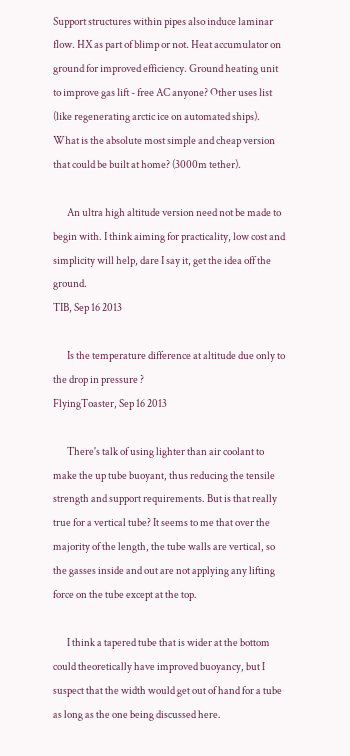Support structures within pipes also induce laminar flow. HX as part of blimp or not. Heat accumulator on ground for improved efficiency. Ground heating unit to improve gas lift - free AC anyone? Other uses list (like regenerating arctic ice on automated ships). What is the absolute most simple and cheap version that could be built at home? (3000m tether).

       An ultra high altitude version need not be made to begin with. I think aiming for practicality, low cost and simplicity will help, dare I say it, get the idea off the ground.
TIB, Sep 16 2013

       Is the temperature difference at altitude due only to the drop in pressure ?
FlyingToaster, Sep 16 2013

       There's talk of using lighter than air coolant to make the up tube buoyant, thus reducing the tensile strength and support requirements. But is that really true for a vertical tube? It seems to me that over the majority of the length, the tube walls are vertical, so the gasses inside and out are not applying any lifting force on the tube except at the top.

       I think a tapered tube that is wider at the bottom could theoretically have improved buoyancy, but I suspect that the width would get out of hand for a tube as long as the one being discussed here.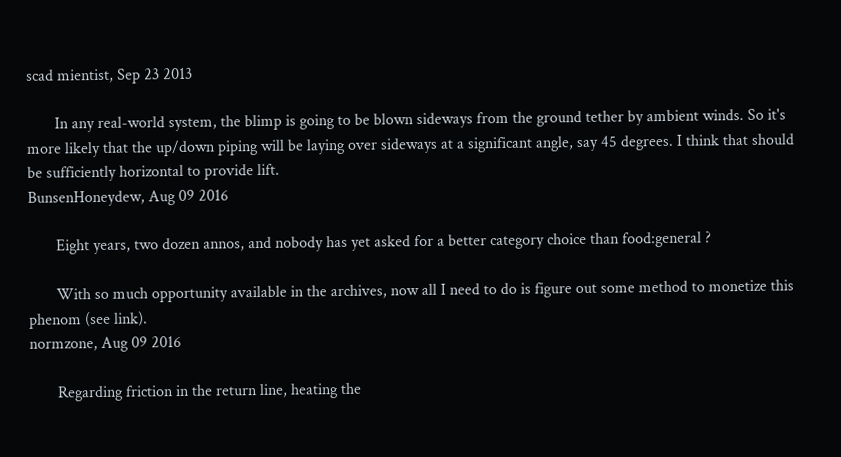scad mientist, Sep 23 2013

       In any real-world system, the blimp is going to be blown sideways from the ground tether by ambient winds. So it's more likely that the up/down piping will be laying over sideways at a significant angle, say 45 degrees. I think that should be sufficiently horizontal to provide lift.
BunsenHoneydew, Aug 09 2016

       Eight years, two dozen annos, and nobody has yet asked for a better category choice than food:general ?

       With so much opportunity available in the archives, now all I need to do is figure out some method to monetize this phenom (see link).
normzone, Aug 09 2016

       Regarding friction in the return line, heating the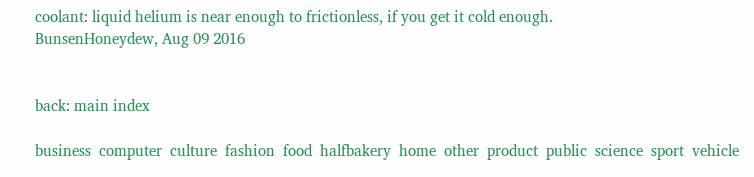coolant: liquid helium is near enough to frictionless, if you get it cold enough.
BunsenHoneydew, Aug 09 2016


back: main index

business  computer  culture  fashion  food  halfbakery  home  other  product  public  science  sport  vehicle